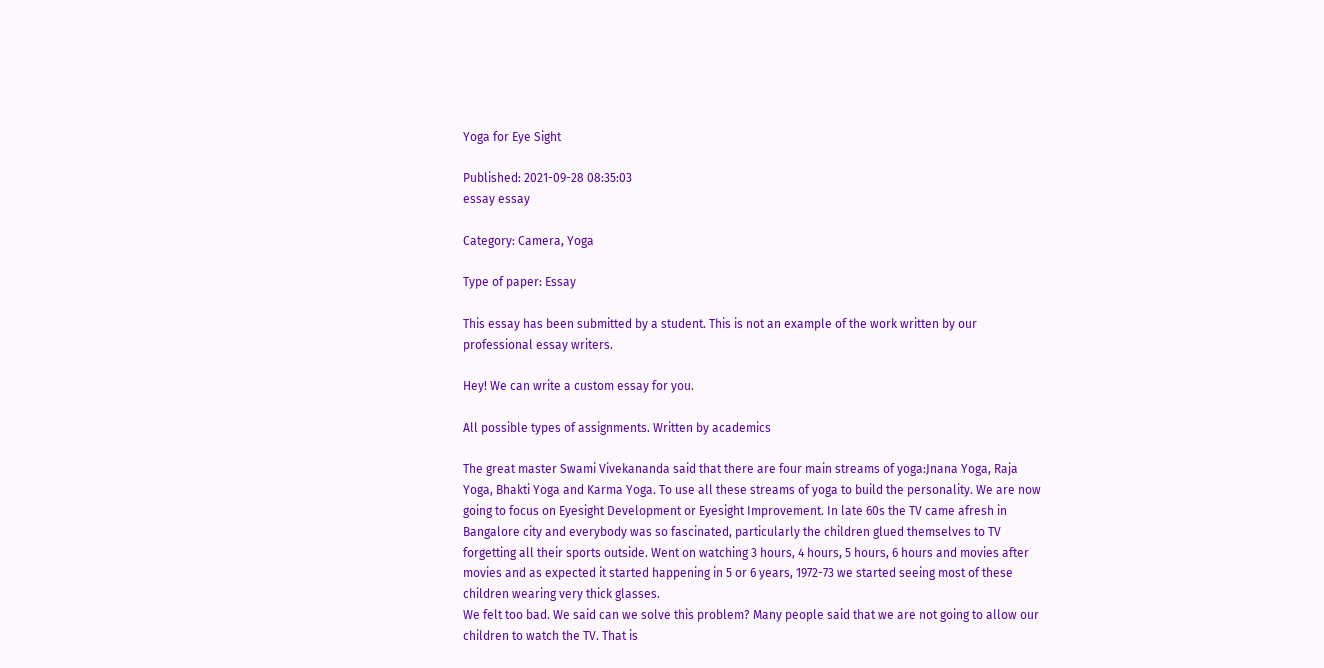Yoga for Eye Sight

Published: 2021-09-28 08:35:03
essay essay

Category: Camera, Yoga

Type of paper: Essay

This essay has been submitted by a student. This is not an example of the work written by our professional essay writers.

Hey! We can write a custom essay for you.

All possible types of assignments. Written by academics

The great master Swami Vivekananda said that there are four main streams of yoga:Jnana Yoga, Raja Yoga, Bhakti Yoga and Karma Yoga. To use all these streams of yoga to build the personality. We are now going to focus on Eyesight Development or Eyesight Improvement. In late 60s the TV came afresh in Bangalore city and everybody was so fascinated, particularly the children glued themselves to TV forgetting all their sports outside. Went on watching 3 hours, 4 hours, 5 hours, 6 hours and movies after movies and as expected it started happening in 5 or 6 years, 1972-73 we started seeing most of these children wearing very thick glasses.
We felt too bad. We said can we solve this problem? Many people said that we are not going to allow our children to watch the TV. That is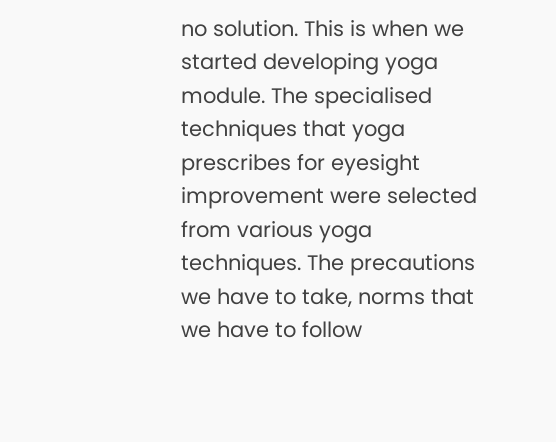no solution. This is when we started developing yoga module. The specialised techniques that yoga prescribes for eyesight improvement were selected from various yoga techniques. The precautions we have to take, norms that we have to follow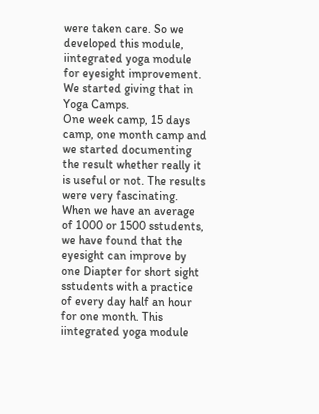were taken care. So we developed this module, iintegrated yoga module for eyesight improvement. We started giving that in Yoga Camps.
One week camp, 15 days camp, one month camp and we started documenting the result whether really it is useful or not. The results were very fascinating. When we have an average of 1000 or 1500 sstudents, we have found that the eyesight can improve by one Diapter for short sight sstudents with a practice of every day half an hour for one month. This iintegrated yoga module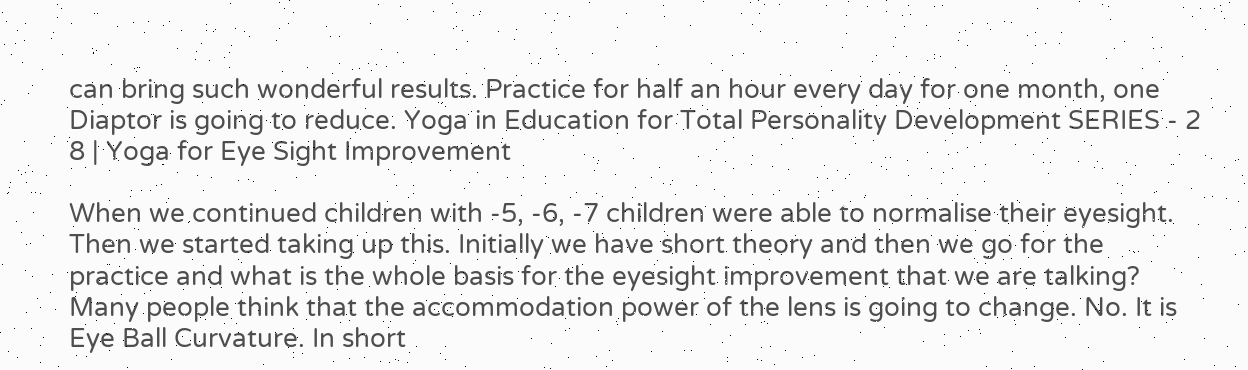can bring such wonderful results. Practice for half an hour every day for one month, one Diaptor is going to reduce. Yoga in Education for Total Personality Development SERIES - 2 8 | Yoga for Eye Sight Improvement

When we continued children with -5, -6, -7 children were able to normalise their eyesight. Then we started taking up this. Initially we have short theory and then we go for the practice and what is the whole basis for the eyesight improvement that we are talking? Many people think that the accommodation power of the lens is going to change. No. It is Eye Ball Curvature. In short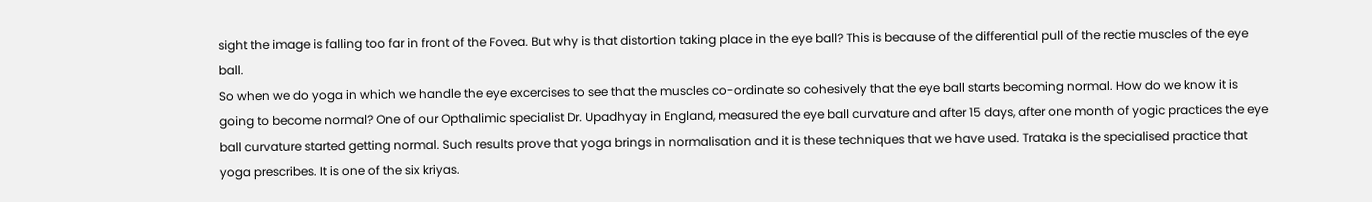sight the image is falling too far in front of the Fovea. But why is that distortion taking place in the eye ball? This is because of the differential pull of the rectie muscles of the eye ball.
So when we do yoga in which we handle the eye excercises to see that the muscles co-ordinate so cohesively that the eye ball starts becoming normal. How do we know it is going to become normal? One of our Opthalimic specialist Dr. Upadhyay in England, measured the eye ball curvature and after 15 days, after one month of yogic practices the eye ball curvature started getting normal. Such results prove that yoga brings in normalisation and it is these techniques that we have used. Trataka is the specialised practice that yoga prescribes. It is one of the six kriyas.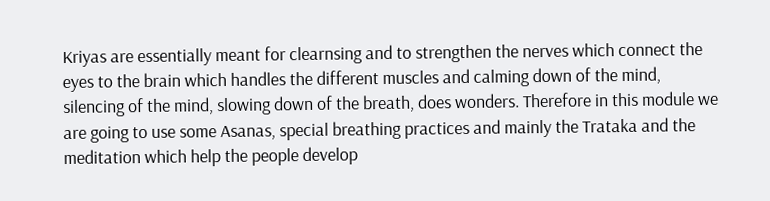Kriyas are essentially meant for clearnsing and to strengthen the nerves which connect the eyes to the brain which handles the different muscles and calming down of the mind, silencing of the mind, slowing down of the breath, does wonders. Therefore in this module we are going to use some Asanas, special breathing practices and mainly the Trataka and the meditation which help the people develop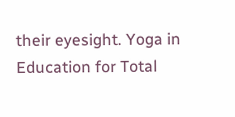their eyesight. Yoga in Education for Total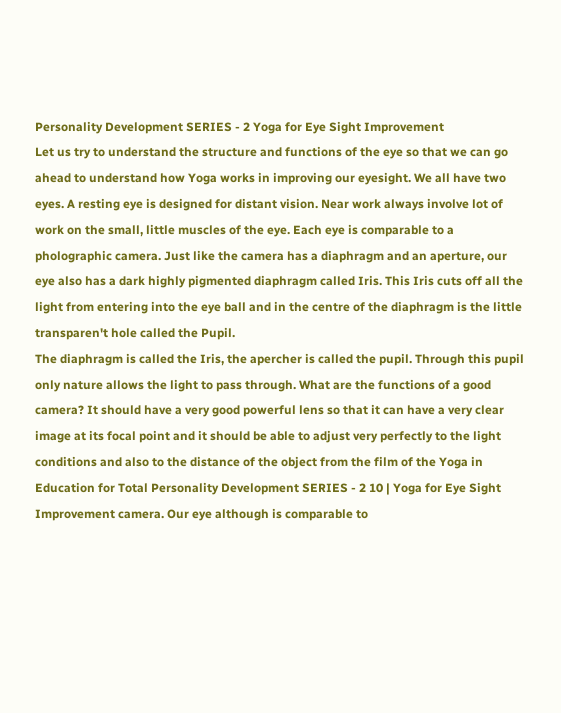Personality Development SERIES - 2 Yoga for Eye Sight Improvement
Let us try to understand the structure and functions of the eye so that we can go ahead to understand how Yoga works in improving our eyesight. We all have two eyes. A resting eye is designed for distant vision. Near work always involve lot of work on the small, little muscles of the eye. Each eye is comparable to a pholographic camera. Just like the camera has a diaphragm and an aperture, our eye also has a dark highly pigmented diaphragm called Iris. This Iris cuts off all the light from entering into the eye ball and in the centre of the diaphragm is the little transparen't hole called the Pupil.
The diaphragm is called the Iris, the apercher is called the pupil. Through this pupil only nature allows the light to pass through. What are the functions of a good camera? It should have a very good powerful lens so that it can have a very clear image at its focal point and it should be able to adjust very perfectly to the light conditions and also to the distance of the object from the film of the Yoga in Education for Total Personality Development SERIES - 2 10 | Yoga for Eye Sight Improvement camera. Our eye although is comparable to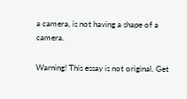a camera, is not having a shape of a camera.

Warning! This essay is not original. Get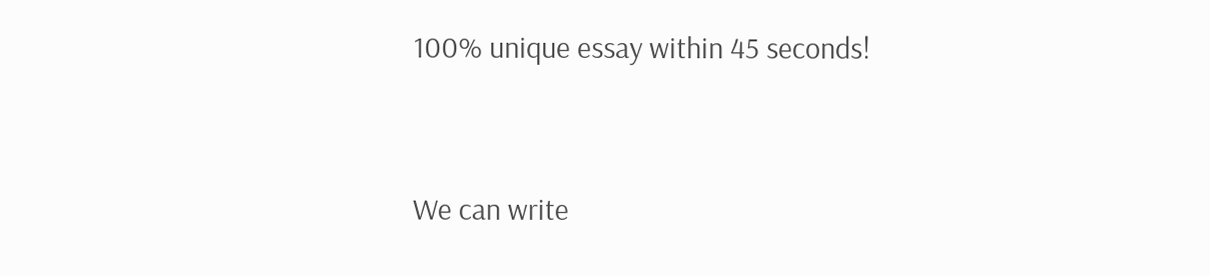100% unique essay within 45 seconds!


We can write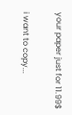your paper just for 11.99$

i want to copy...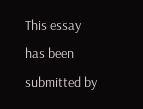This essay has been submitted by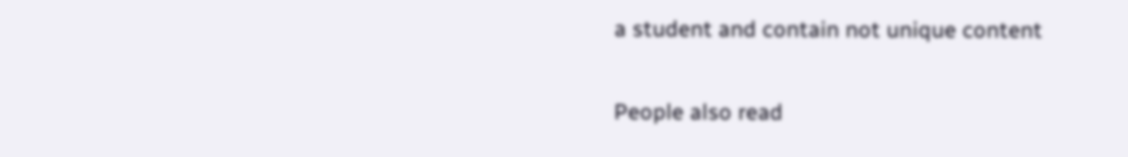a student and contain not unique content

People also read